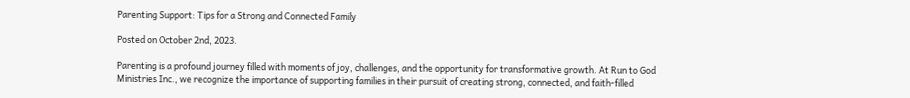Parenting Support: Tips for a Strong and Connected Family

Posted on October 2nd, 2023.

Parenting is a profound journey filled with moments of joy, challenges, and the opportunity for transformative growth. At Run to God Ministries Inc., we recognize the importance of supporting families in their pursuit of creating strong, connected, and faith-filled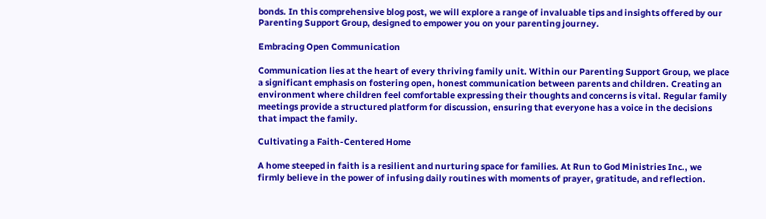bonds. In this comprehensive blog post, we will explore a range of invaluable tips and insights offered by our Parenting Support Group, designed to empower you on your parenting journey.

Embracing Open Communication

Communication lies at the heart of every thriving family unit. Within our Parenting Support Group, we place a significant emphasis on fostering open, honest communication between parents and children. Creating an environment where children feel comfortable expressing their thoughts and concerns is vital. Regular family meetings provide a structured platform for discussion, ensuring that everyone has a voice in the decisions that impact the family.

Cultivating a Faith-Centered Home

A home steeped in faith is a resilient and nurturing space for families. At Run to God Ministries Inc., we firmly believe in the power of infusing daily routines with moments of prayer, gratitude, and reflection.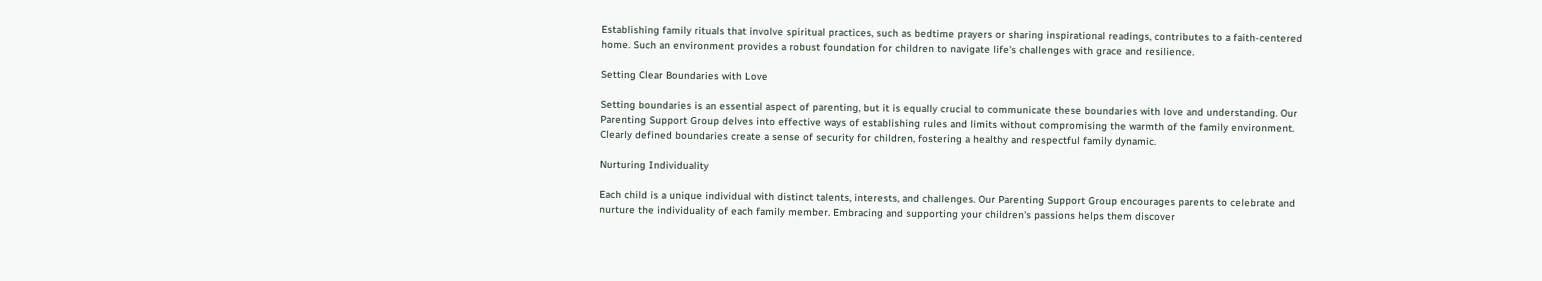Establishing family rituals that involve spiritual practices, such as bedtime prayers or sharing inspirational readings, contributes to a faith-centered home. Such an environment provides a robust foundation for children to navigate life's challenges with grace and resilience.

Setting Clear Boundaries with Love

Setting boundaries is an essential aspect of parenting, but it is equally crucial to communicate these boundaries with love and understanding. Our Parenting Support Group delves into effective ways of establishing rules and limits without compromising the warmth of the family environment. Clearly defined boundaries create a sense of security for children, fostering a healthy and respectful family dynamic.

Nurturing Individuality

Each child is a unique individual with distinct talents, interests, and challenges. Our Parenting Support Group encourages parents to celebrate and nurture the individuality of each family member. Embracing and supporting your children's passions helps them discover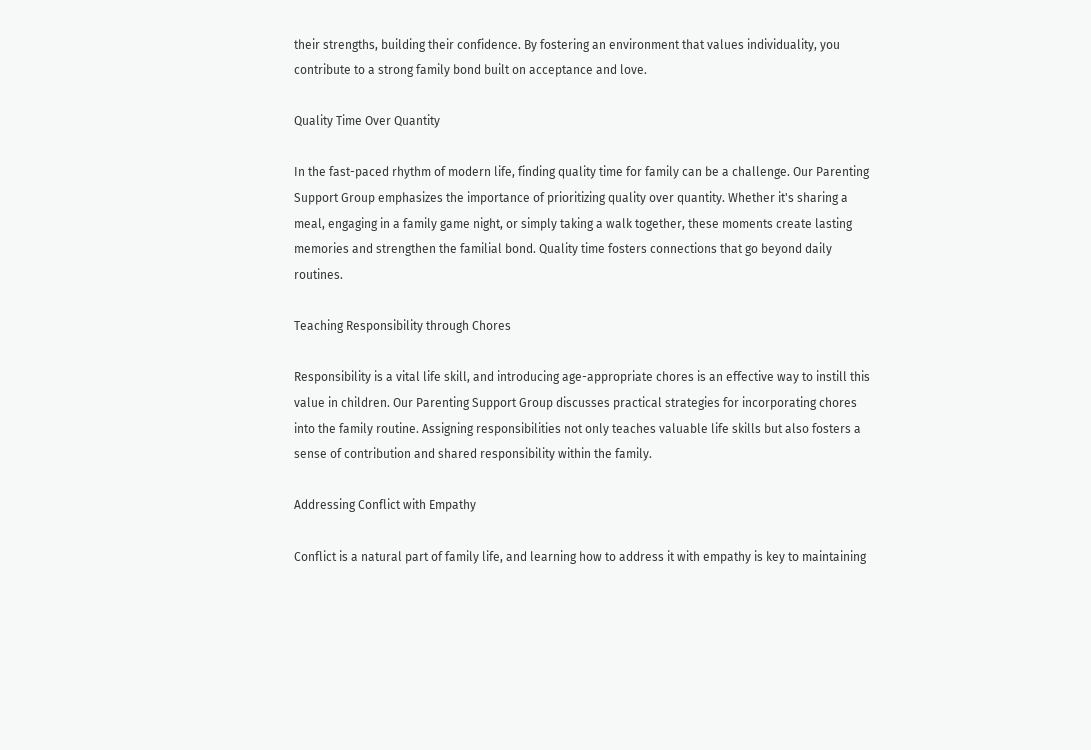their strengths, building their confidence. By fostering an environment that values individuality, you contribute to a strong family bond built on acceptance and love.

Quality Time Over Quantity

In the fast-paced rhythm of modern life, finding quality time for family can be a challenge. Our Parenting Support Group emphasizes the importance of prioritizing quality over quantity. Whether it's sharing a meal, engaging in a family game night, or simply taking a walk together, these moments create lasting memories and strengthen the familial bond. Quality time fosters connections that go beyond daily routines.

Teaching Responsibility through Chores

Responsibility is a vital life skill, and introducing age-appropriate chores is an effective way to instill this value in children. Our Parenting Support Group discusses practical strategies for incorporating chores into the family routine. Assigning responsibilities not only teaches valuable life skills but also fosters a sense of contribution and shared responsibility within the family.

Addressing Conflict with Empathy

Conflict is a natural part of family life, and learning how to address it with empathy is key to maintaining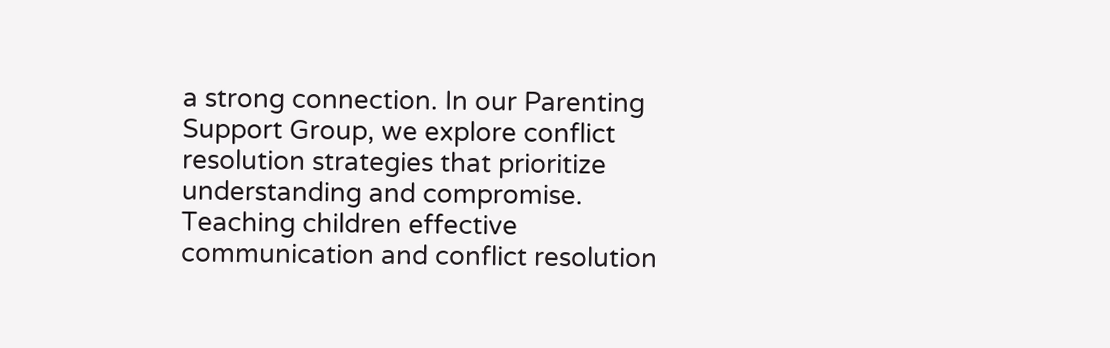a strong connection. In our Parenting Support Group, we explore conflict resolution strategies that prioritize understanding and compromise. Teaching children effective communication and conflict resolution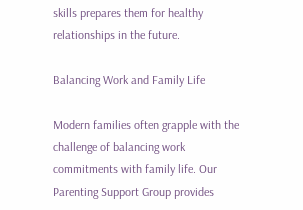skills prepares them for healthy relationships in the future.

Balancing Work and Family Life

Modern families often grapple with the challenge of balancing work commitments with family life. Our Parenting Support Group provides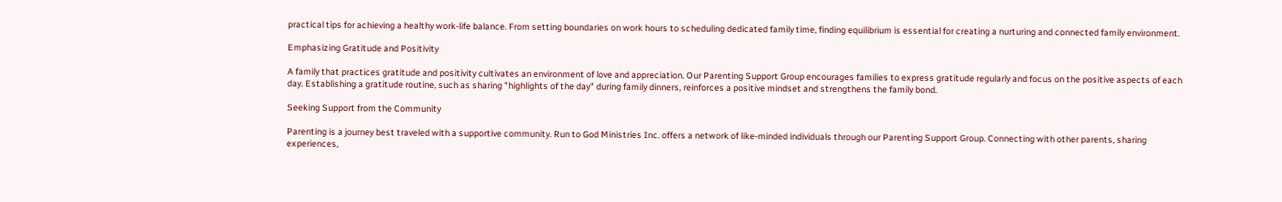practical tips for achieving a healthy work-life balance. From setting boundaries on work hours to scheduling dedicated family time, finding equilibrium is essential for creating a nurturing and connected family environment.

Emphasizing Gratitude and Positivity

A family that practices gratitude and positivity cultivates an environment of love and appreciation. Our Parenting Support Group encourages families to express gratitude regularly and focus on the positive aspects of each day. Establishing a gratitude routine, such as sharing "highlights of the day" during family dinners, reinforces a positive mindset and strengthens the family bond.

Seeking Support from the Community

Parenting is a journey best traveled with a supportive community. Run to God Ministries Inc. offers a network of like-minded individuals through our Parenting Support Group. Connecting with other parents, sharing experiences,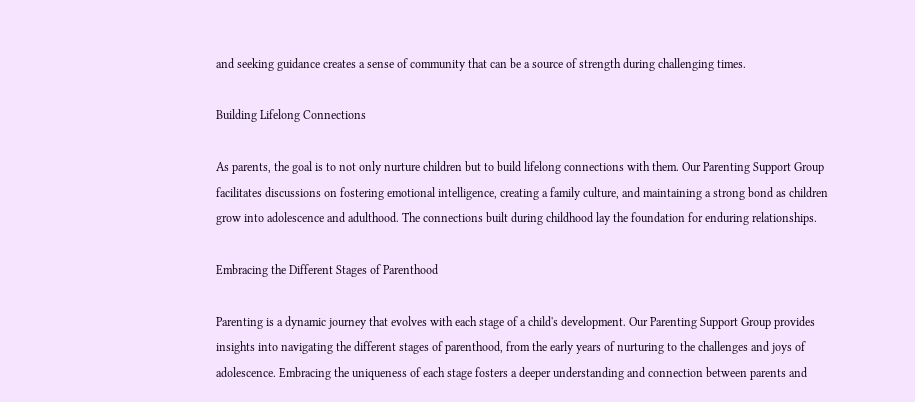and seeking guidance creates a sense of community that can be a source of strength during challenging times.

Building Lifelong Connections

As parents, the goal is to not only nurture children but to build lifelong connections with them. Our Parenting Support Group facilitates discussions on fostering emotional intelligence, creating a family culture, and maintaining a strong bond as children grow into adolescence and adulthood. The connections built during childhood lay the foundation for enduring relationships.

Embracing the Different Stages of Parenthood

Parenting is a dynamic journey that evolves with each stage of a child's development. Our Parenting Support Group provides insights into navigating the different stages of parenthood, from the early years of nurturing to the challenges and joys of adolescence. Embracing the uniqueness of each stage fosters a deeper understanding and connection between parents and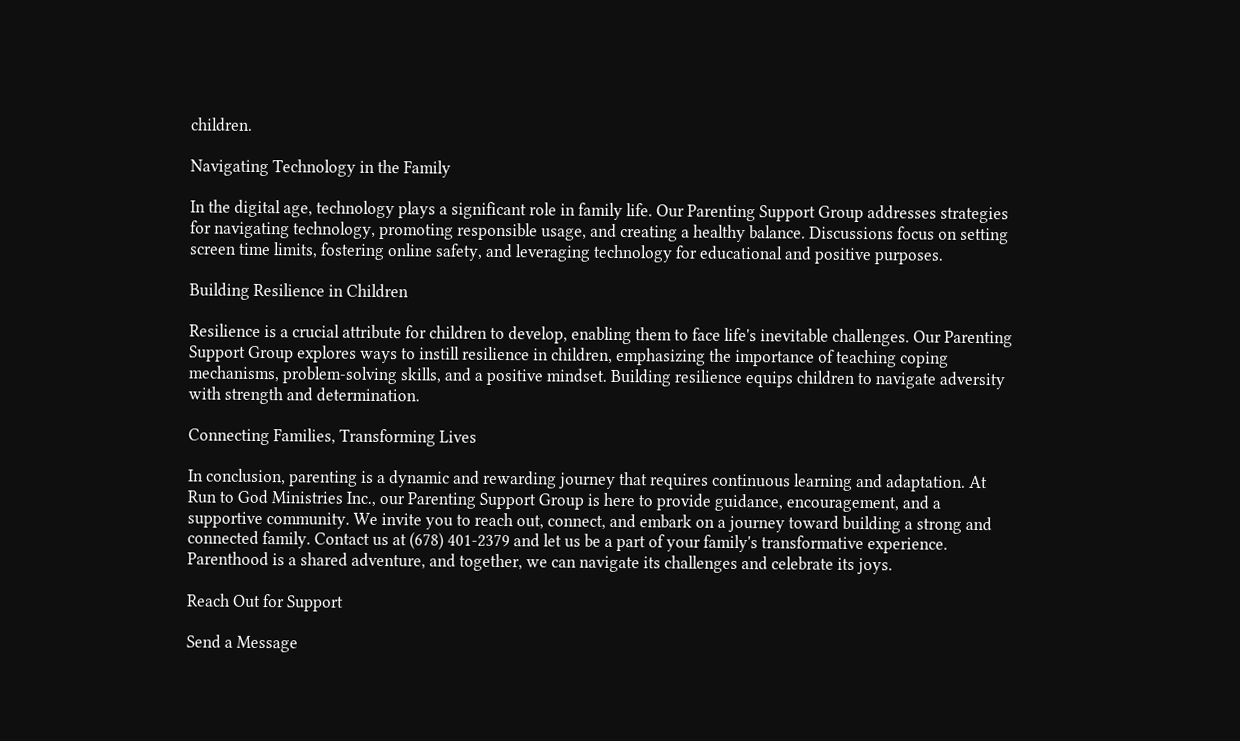children.

Navigating Technology in the Family

In the digital age, technology plays a significant role in family life. Our Parenting Support Group addresses strategies for navigating technology, promoting responsible usage, and creating a healthy balance. Discussions focus on setting screen time limits, fostering online safety, and leveraging technology for educational and positive purposes.

Building Resilience in Children

Resilience is a crucial attribute for children to develop, enabling them to face life's inevitable challenges. Our Parenting Support Group explores ways to instill resilience in children, emphasizing the importance of teaching coping mechanisms, problem-solving skills, and a positive mindset. Building resilience equips children to navigate adversity with strength and determination.

Connecting Families, Transforming Lives

In conclusion, parenting is a dynamic and rewarding journey that requires continuous learning and adaptation. At Run to God Ministries Inc., our Parenting Support Group is here to provide guidance, encouragement, and a supportive community. We invite you to reach out, connect, and embark on a journey toward building a strong and connected family. Contact us at (678) 401-2379 and let us be a part of your family's transformative experience. Parenthood is a shared adventure, and together, we can navigate its challenges and celebrate its joys.

Reach Out for Support

Send a Message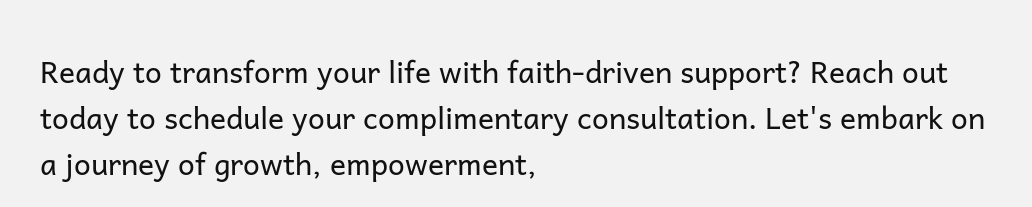Ready to transform your life with faith-driven support? Reach out today to schedule your complimentary consultation. Let's embark on a journey of growth, empowerment,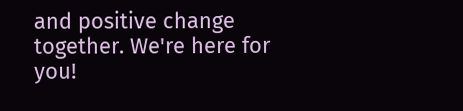and positive change together. We're here for you!